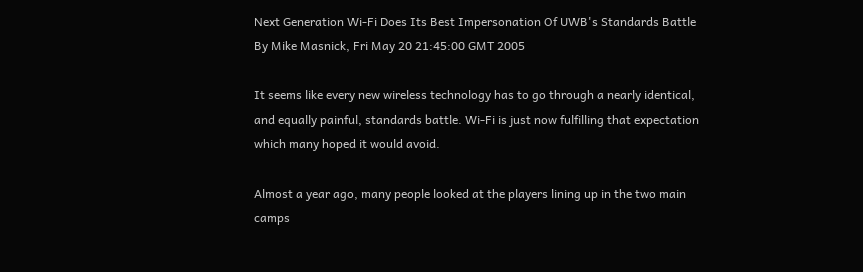Next Generation Wi-Fi Does Its Best Impersonation Of UWB's Standards Battle
By Mike Masnick, Fri May 20 21:45:00 GMT 2005

It seems like every new wireless technology has to go through a nearly identical, and equally painful, standards battle. Wi-Fi is just now fulfilling that expectation which many hoped it would avoid.

Almost a year ago, many people looked at the players lining up in the two main camps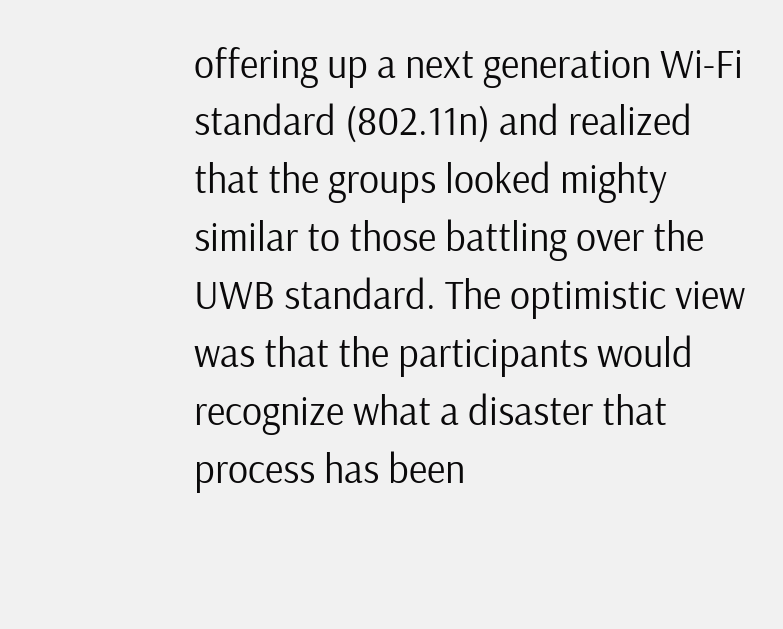offering up a next generation Wi-Fi standard (802.11n) and realized that the groups looked mighty similar to those battling over the UWB standard. The optimistic view was that the participants would recognize what a disaster that process has been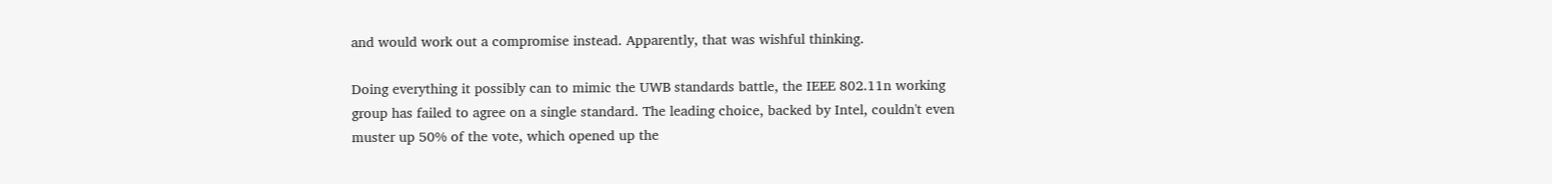and would work out a compromise instead. Apparently, that was wishful thinking.

Doing everything it possibly can to mimic the UWB standards battle, the IEEE 802.11n working group has failed to agree on a single standard. The leading choice, backed by Intel, couldn't even muster up 50% of the vote, which opened up the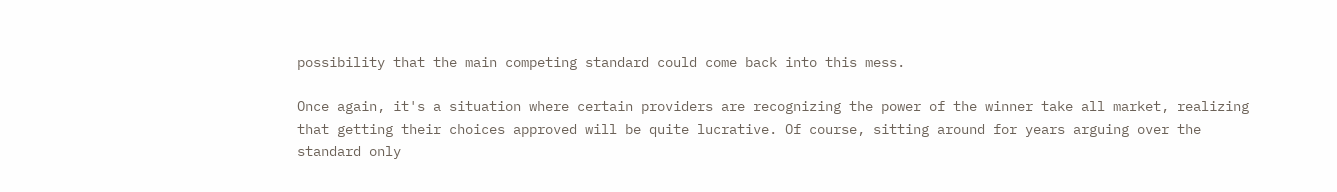possibility that the main competing standard could come back into this mess.

Once again, it's a situation where certain providers are recognizing the power of the winner take all market, realizing that getting their choices approved will be quite lucrative. Of course, sitting around for years arguing over the standard only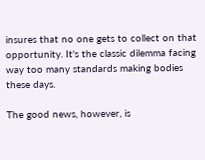insures that no one gets to collect on that opportunity. It's the classic dilemma facing way too many standards making bodies these days.

The good news, however, is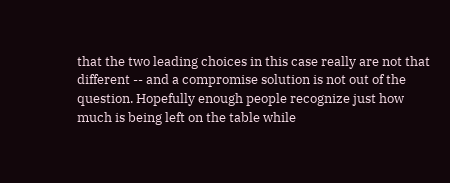that the two leading choices in this case really are not that different -- and a compromise solution is not out of the question. Hopefully enough people recognize just how much is being left on the table while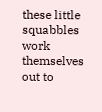these little squabbles work themselves out to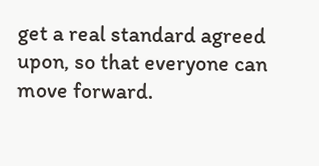get a real standard agreed upon, so that everyone can move forward.